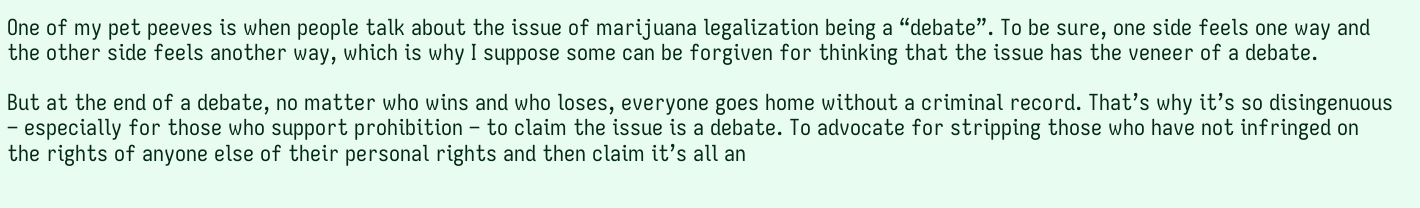One of my pet peeves is when people talk about the issue of marijuana legalization being a “debate”. To be sure, one side feels one way and the other side feels another way, which is why I suppose some can be forgiven for thinking that the issue has the veneer of a debate.

But at the end of a debate, no matter who wins and who loses, everyone goes home without a criminal record. That’s why it’s so disingenuous – especially for those who support prohibition – to claim the issue is a debate. To advocate for stripping those who have not infringed on the rights of anyone else of their personal rights and then claim it’s all an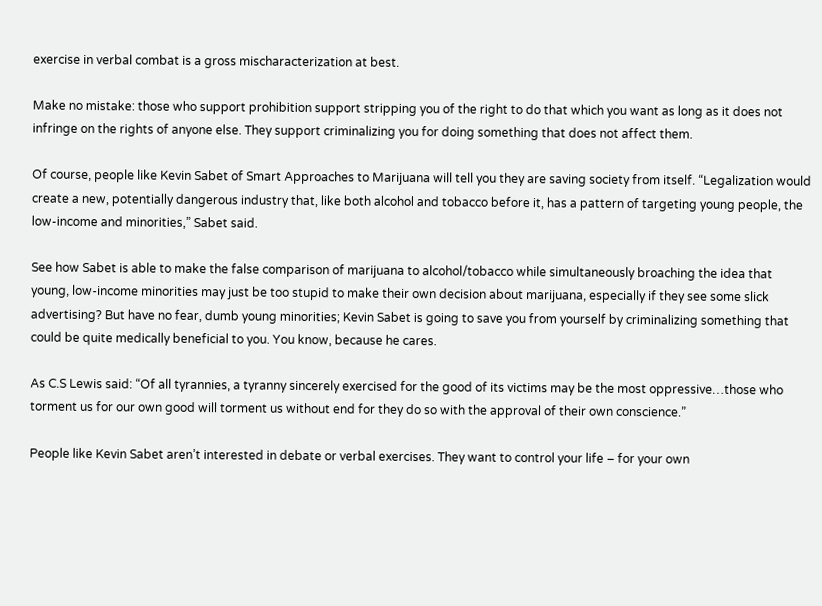exercise in verbal combat is a gross mischaracterization at best.

Make no mistake: those who support prohibition support stripping you of the right to do that which you want as long as it does not infringe on the rights of anyone else. They support criminalizing you for doing something that does not affect them.

Of course, people like Kevin Sabet of Smart Approaches to Marijuana will tell you they are saving society from itself. “Legalization would create a new, potentially dangerous industry that, like both alcohol and tobacco before it, has a pattern of targeting young people, the low-income and minorities,” Sabet said.

See how Sabet is able to make the false comparison of marijuana to alcohol/tobacco while simultaneously broaching the idea that young, low-income minorities may just be too stupid to make their own decision about marijuana, especially if they see some slick advertising? But have no fear, dumb young minorities; Kevin Sabet is going to save you from yourself by criminalizing something that could be quite medically beneficial to you. You know, because he cares.

As C.S Lewis said: “Of all tyrannies, a tyranny sincerely exercised for the good of its victims may be the most oppressive…those who torment us for our own good will torment us without end for they do so with the approval of their own conscience.”

People like Kevin Sabet aren’t interested in debate or verbal exercises. They want to control your life – for your own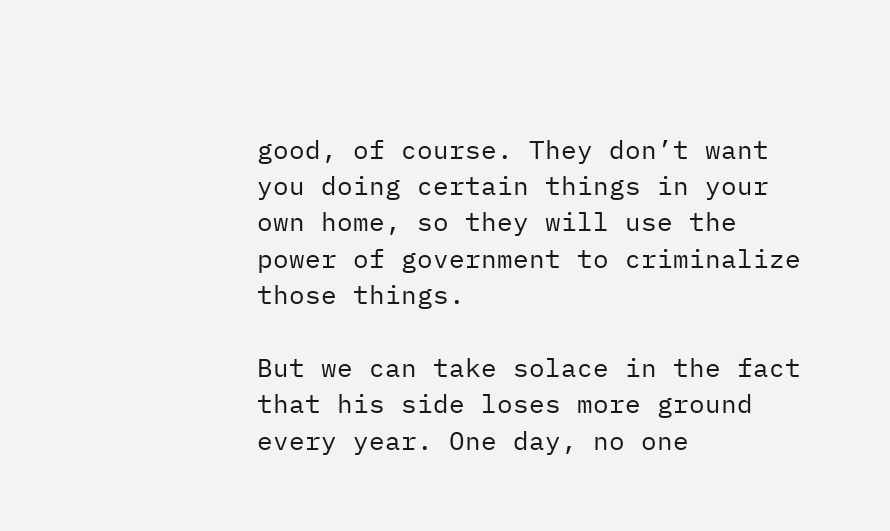good, of course. They don’t want you doing certain things in your own home, so they will use the power of government to criminalize those things.

But we can take solace in the fact that his side loses more ground every year. One day, no one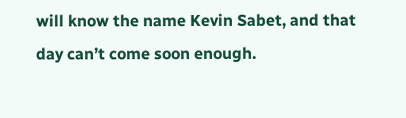will know the name Kevin Sabet, and that day can’t come soon enough.